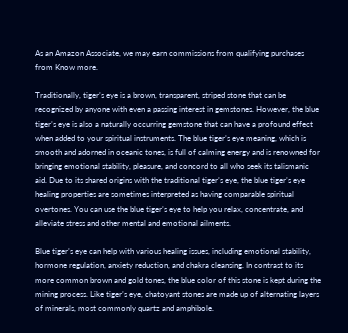As an Amazon Associate, we may earn commissions from qualifying purchases from Know more.

Traditionally, tiger’s eye is a brown, transparent, striped stone that can be recognized by anyone with even a passing interest in gemstones. However, the blue tiger’s eye is also a naturally occurring gemstone that can have a profound effect when added to your spiritual instruments. The blue tiger’s eye meaning, which is smooth and adorned in oceanic tones, is full of calming energy and is renowned for bringing emotional stability, pleasure, and concord to all who seek its talismanic aid. Due to its shared origins with the traditional tiger’s eye, the blue tiger’s eye healing properties are sometimes interpreted as having comparable spiritual overtones. You can use the blue tiger’s eye to help you relax, concentrate, and alleviate stress and other mental and emotional ailments.

Blue tiger’s eye can help with various healing issues, including emotional stability, hormone regulation, anxiety reduction, and chakra cleansing. In contrast to its more common brown and gold tones, the blue color of this stone is kept during the mining process. Like tiger’s eye, chatoyant stones are made up of alternating layers of minerals, most commonly quartz and amphibole.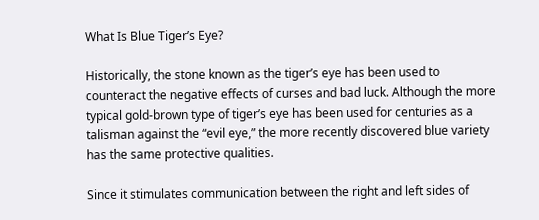What Is Blue Tiger’s Eye?

Historically, the stone known as the tiger’s eye has been used to counteract the negative effects of curses and bad luck. Although the more typical gold-brown type of tiger’s eye has been used for centuries as a talisman against the “evil eye,” the more recently discovered blue variety has the same protective qualities.

Since it stimulates communication between the right and left sides of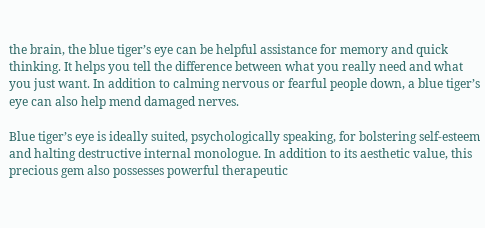the brain, the blue tiger’s eye can be helpful assistance for memory and quick thinking. It helps you tell the difference between what you really need and what you just want. In addition to calming nervous or fearful people down, a blue tiger’s eye can also help mend damaged nerves.

Blue tiger’s eye is ideally suited, psychologically speaking, for bolstering self-esteem and halting destructive internal monologue. In addition to its aesthetic value, this precious gem also possesses powerful therapeutic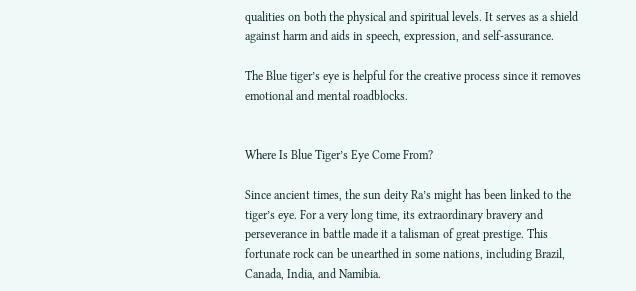qualities on both the physical and spiritual levels. It serves as a shield against harm and aids in speech, expression, and self-assurance.

The Blue tiger’s eye is helpful for the creative process since it removes emotional and mental roadblocks.


Where Is Blue Tiger’s Eye Come From?

Since ancient times, the sun deity Ra’s might has been linked to the tiger’s eye. For a very long time, its extraordinary bravery and perseverance in battle made it a talisman of great prestige. This fortunate rock can be unearthed in some nations, including Brazil, Canada, India, and Namibia.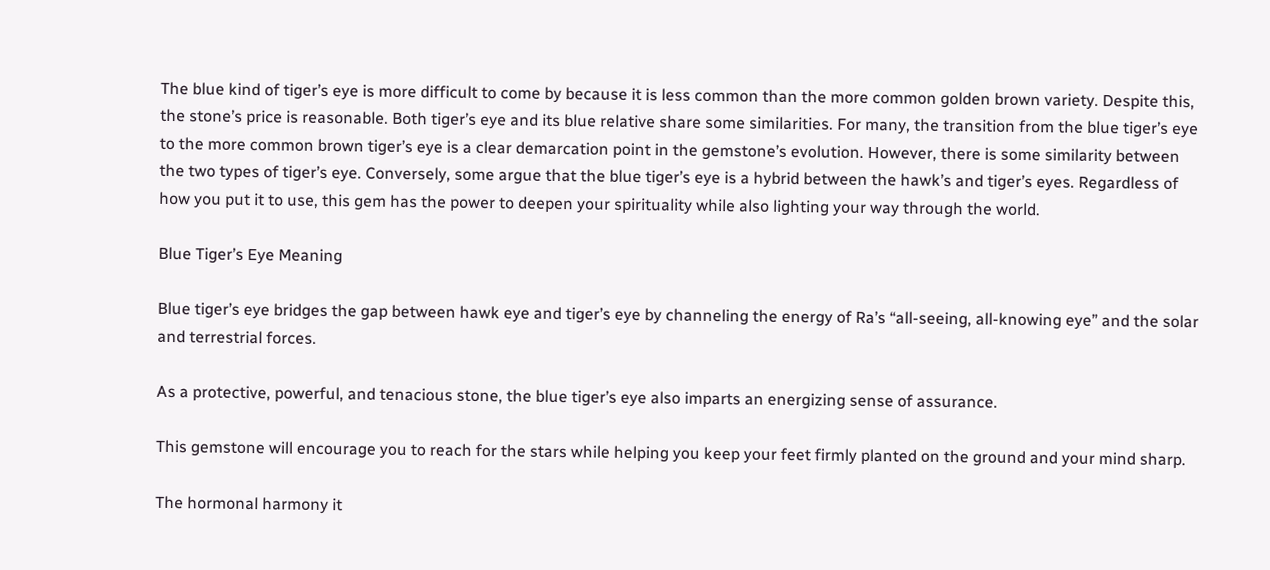The blue kind of tiger’s eye is more difficult to come by because it is less common than the more common golden brown variety. Despite this, the stone’s price is reasonable. Both tiger’s eye and its blue relative share some similarities. For many, the transition from the blue tiger’s eye to the more common brown tiger’s eye is a clear demarcation point in the gemstone’s evolution. However, there is some similarity between the two types of tiger’s eye. Conversely, some argue that the blue tiger’s eye is a hybrid between the hawk’s and tiger’s eyes. Regardless of how you put it to use, this gem has the power to deepen your spirituality while also lighting your way through the world.

Blue Tiger’s Eye Meaning

Blue tiger’s eye bridges the gap between hawk eye and tiger’s eye by channeling the energy of Ra’s “all-seeing, all-knowing eye” and the solar and terrestrial forces.

As a protective, powerful, and tenacious stone, the blue tiger’s eye also imparts an energizing sense of assurance.

This gemstone will encourage you to reach for the stars while helping you keep your feet firmly planted on the ground and your mind sharp.

The hormonal harmony it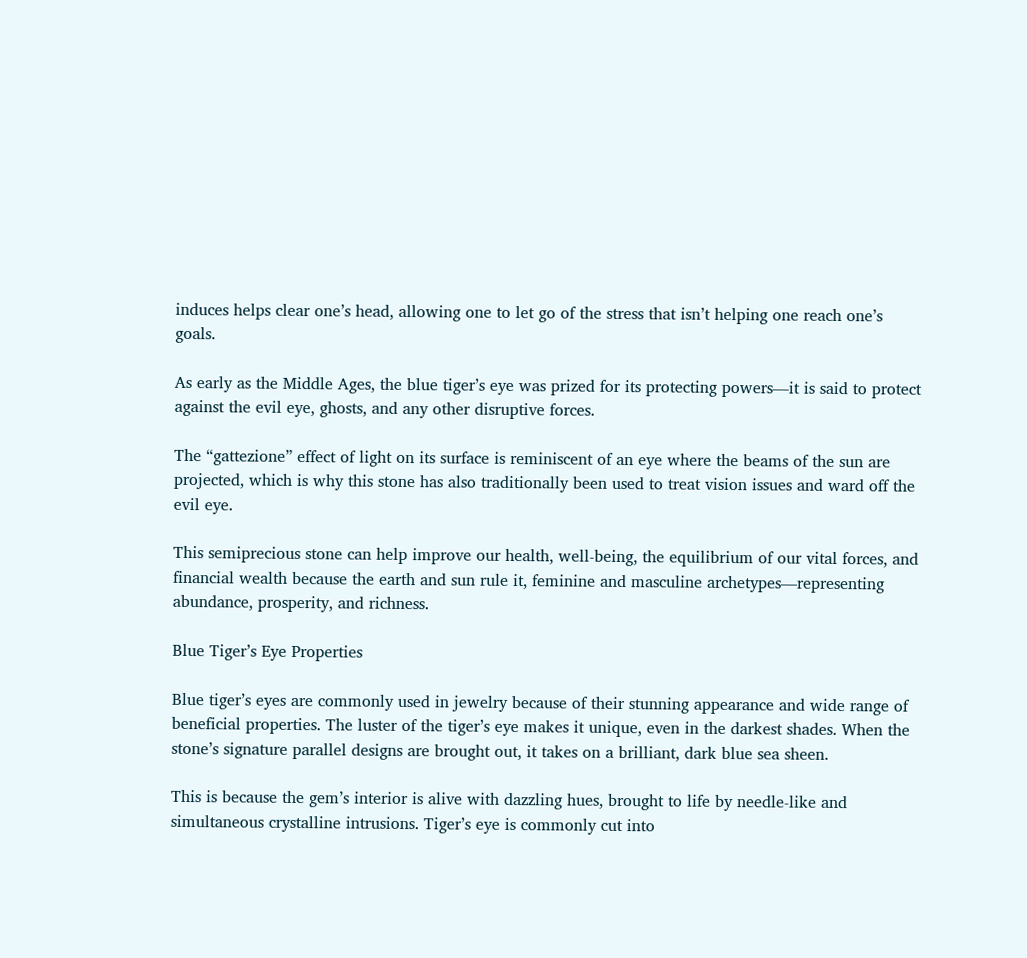induces helps clear one’s head, allowing one to let go of the stress that isn’t helping one reach one’s goals.

As early as the Middle Ages, the blue tiger’s eye was prized for its protecting powers—it is said to protect against the evil eye, ghosts, and any other disruptive forces.

The “gattezione” effect of light on its surface is reminiscent of an eye where the beams of the sun are projected, which is why this stone has also traditionally been used to treat vision issues and ward off the evil eye.

This semiprecious stone can help improve our health, well-being, the equilibrium of our vital forces, and financial wealth because the earth and sun rule it, feminine and masculine archetypes—representing abundance, prosperity, and richness.

Blue Tiger’s Eye Properties

Blue tiger’s eyes are commonly used in jewelry because of their stunning appearance and wide range of beneficial properties. The luster of the tiger’s eye makes it unique, even in the darkest shades. When the stone’s signature parallel designs are brought out, it takes on a brilliant, dark blue sea sheen.

This is because the gem’s interior is alive with dazzling hues, brought to life by needle-like and simultaneous crystalline intrusions. Tiger’s eye is commonly cut into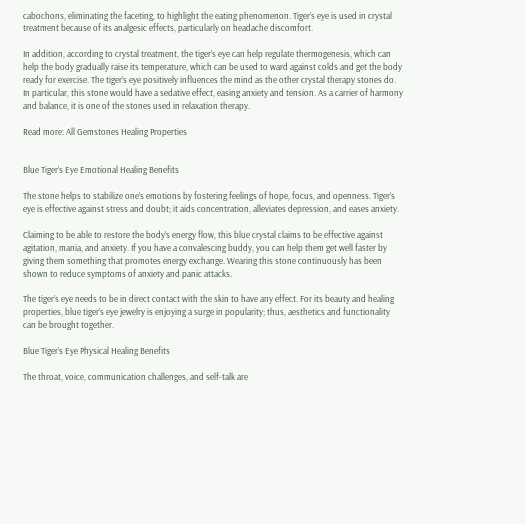cabochons, eliminating the faceting, to highlight the eating phenomenon. Tiger’s eye is used in crystal treatment because of its analgesic effects, particularly on headache discomfort.

In addition, according to crystal treatment, the tiger’s eye can help regulate thermogenesis, which can help the body gradually raise its temperature, which can be used to ward against colds and get the body ready for exercise. The tiger’s eye positively influences the mind as the other crystal therapy stones do. In particular, this stone would have a sedative effect, easing anxiety and tension. As a carrier of harmony and balance, it is one of the stones used in relaxation therapy.

Read more: All Gemstones Healing Properties


Blue Tiger’s Eye Emotional Healing Benefits

The stone helps to stabilize one’s emotions by fostering feelings of hope, focus, and openness. Tiger’s eye is effective against stress and doubt; it aids concentration, alleviates depression, and eases anxiety.

Claiming to be able to restore the body’s energy flow, this blue crystal claims to be effective against agitation, mania, and anxiety. If you have a convalescing buddy, you can help them get well faster by giving them something that promotes energy exchange. Wearing this stone continuously has been shown to reduce symptoms of anxiety and panic attacks.

The tiger’s eye needs to be in direct contact with the skin to have any effect. For its beauty and healing properties, blue tiger’s eye jewelry is enjoying a surge in popularity; thus, aesthetics and functionality can be brought together.

Blue Tiger’s Eye Physical Healing Benefits

The throat, voice, communication challenges, and self-talk are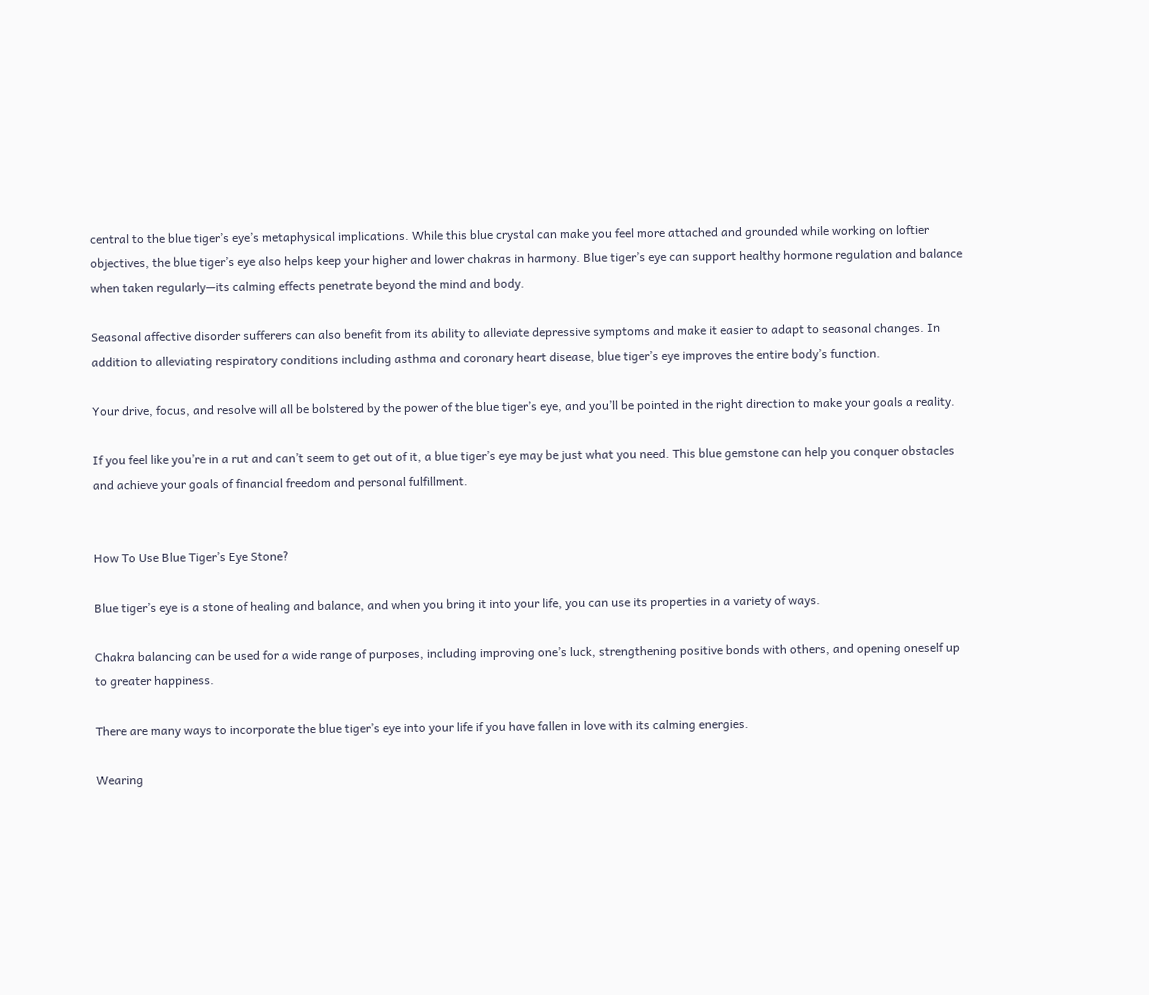central to the blue tiger’s eye’s metaphysical implications. While this blue crystal can make you feel more attached and grounded while working on loftier objectives, the blue tiger’s eye also helps keep your higher and lower chakras in harmony. Blue tiger’s eye can support healthy hormone regulation and balance when taken regularly—its calming effects penetrate beyond the mind and body.

Seasonal affective disorder sufferers can also benefit from its ability to alleviate depressive symptoms and make it easier to adapt to seasonal changes. In addition to alleviating respiratory conditions including asthma and coronary heart disease, blue tiger’s eye improves the entire body’s function.

Your drive, focus, and resolve will all be bolstered by the power of the blue tiger’s eye, and you’ll be pointed in the right direction to make your goals a reality.

If you feel like you’re in a rut and can’t seem to get out of it, a blue tiger’s eye may be just what you need. This blue gemstone can help you conquer obstacles and achieve your goals of financial freedom and personal fulfillment.


How To Use Blue Tiger’s Eye Stone?

Blue tiger’s eye is a stone of healing and balance, and when you bring it into your life, you can use its properties in a variety of ways.

Chakra balancing can be used for a wide range of purposes, including improving one’s luck, strengthening positive bonds with others, and opening oneself up to greater happiness.

There are many ways to incorporate the blue tiger’s eye into your life if you have fallen in love with its calming energies.

Wearing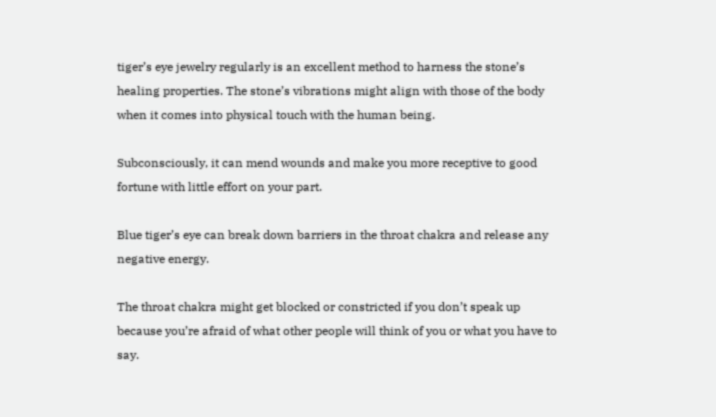tiger’s eye jewelry regularly is an excellent method to harness the stone’s healing properties. The stone’s vibrations might align with those of the body when it comes into physical touch with the human being.

Subconsciously, it can mend wounds and make you more receptive to good fortune with little effort on your part.

Blue tiger’s eye can break down barriers in the throat chakra and release any negative energy.

The throat chakra might get blocked or constricted if you don’t speak up because you’re afraid of what other people will think of you or what you have to say.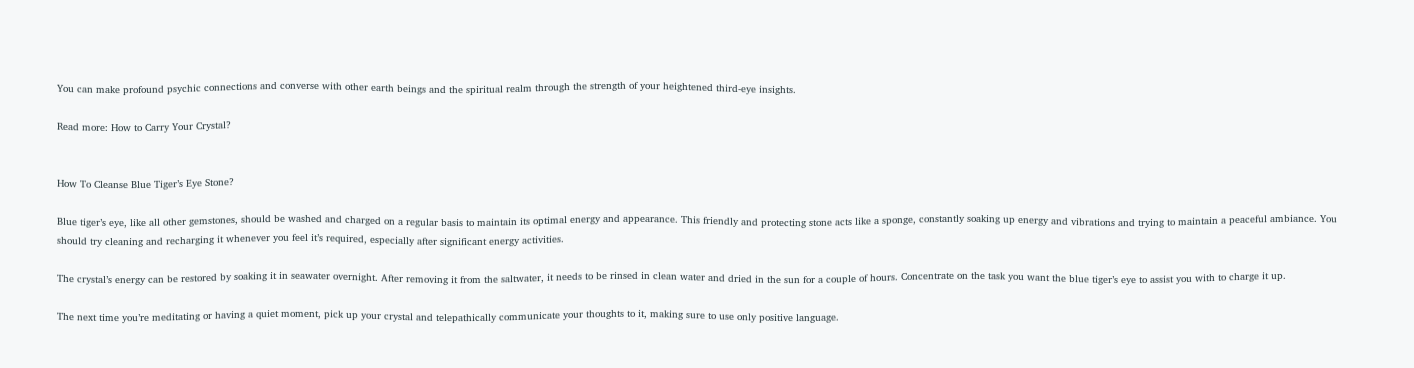You can make profound psychic connections and converse with other earth beings and the spiritual realm through the strength of your heightened third-eye insights.

Read more: How to Carry Your Crystal?


How To Cleanse Blue Tiger’s Eye Stone?

Blue tiger’s eye, like all other gemstones, should be washed and charged on a regular basis to maintain its optimal energy and appearance. This friendly and protecting stone acts like a sponge, constantly soaking up energy and vibrations and trying to maintain a peaceful ambiance. You should try cleaning and recharging it whenever you feel it’s required, especially after significant energy activities.

The crystal’s energy can be restored by soaking it in seawater overnight. After removing it from the saltwater, it needs to be rinsed in clean water and dried in the sun for a couple of hours. Concentrate on the task you want the blue tiger’s eye to assist you with to charge it up.

The next time you’re meditating or having a quiet moment, pick up your crystal and telepathically communicate your thoughts to it, making sure to use only positive language.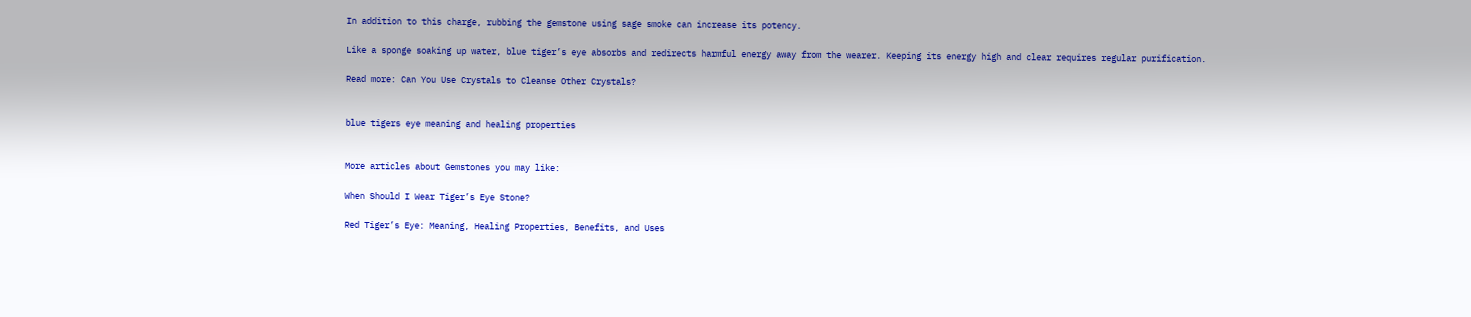In addition to this charge, rubbing the gemstone using sage smoke can increase its potency.

Like a sponge soaking up water, blue tiger’s eye absorbs and redirects harmful energy away from the wearer. Keeping its energy high and clear requires regular purification.

Read more: Can You Use Crystals to Cleanse Other Crystals?


blue tigers eye meaning and healing properties


More articles about Gemstones you may like:

When Should I Wear Tiger’s Eye Stone?

Red Tiger’s Eye: Meaning, Healing Properties, Benefits, and Uses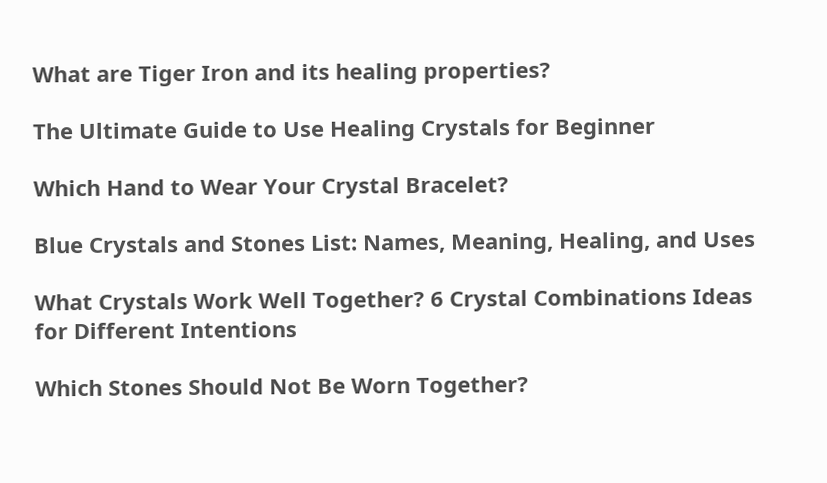What are Tiger Iron and its healing properties?

The Ultimate Guide to Use Healing Crystals for Beginner

Which Hand to Wear Your Crystal Bracelet?

Blue Crystals and Stones List: Names, Meaning, Healing, and Uses

What Crystals Work Well Together? 6 Crystal Combinations Ideas for Different Intentions

Which Stones Should Not Be Worn Together?